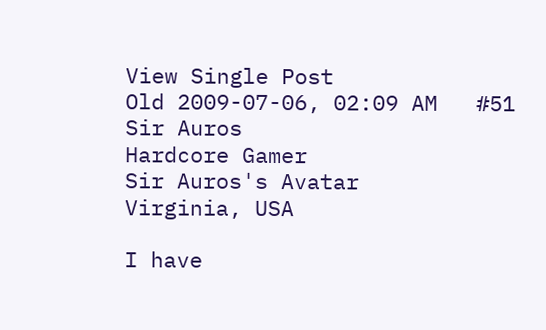View Single Post
Old 2009-07-06, 02:09 AM   #51
Sir Auros
Hardcore Gamer
Sir Auros's Avatar
Virginia, USA

I have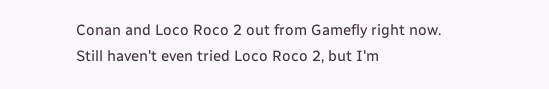Conan and Loco Roco 2 out from Gamefly right now. Still haven't even tried Loco Roco 2, but I'm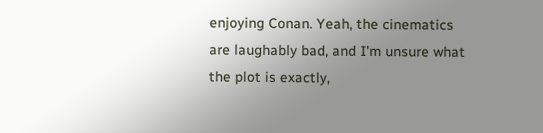enjoying Conan. Yeah, the cinematics are laughably bad, and I'm unsure what the plot is exactly,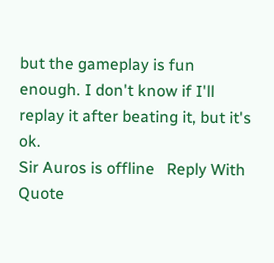but the gameplay is fun enough. I don't know if I'll replay it after beating it, but it's ok.
Sir Auros is offline   Reply With Quote